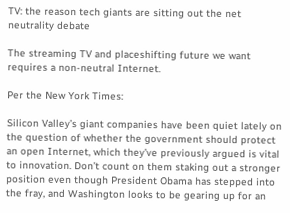TV: the reason tech giants are sitting out the net neutrality debate

The streaming TV and placeshifting future we want requires a non-neutral Internet.

Per the New York Times:

Silicon Valley’s giant companies have been quiet lately on the question of whether the government should protect an open Internet, which they’ve previously argued is vital to innovation. Don’t count on them staking out a stronger position even though President Obama has stepped into the fray, and Washington looks to be gearing up for an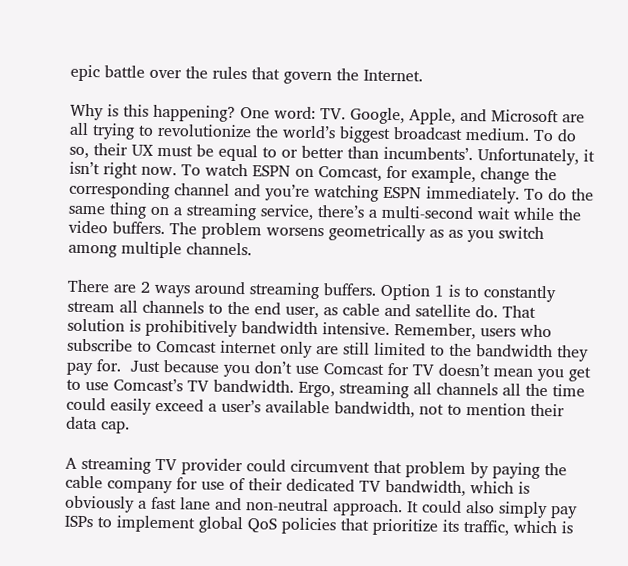epic battle over the rules that govern the Internet.

Why is this happening? One word: TV. Google, Apple, and Microsoft are all trying to revolutionize the world’s biggest broadcast medium. To do so, their UX must be equal to or better than incumbents’. Unfortunately, it isn’t right now. To watch ESPN on Comcast, for example, change the corresponding channel and you’re watching ESPN immediately. To do the same thing on a streaming service, there’s a multi-second wait while the video buffers. The problem worsens geometrically as as you switch among multiple channels.

There are 2 ways around streaming buffers. Option 1 is to constantly stream all channels to the end user, as cable and satellite do. That solution is prohibitively bandwidth intensive. Remember, users who subscribe to Comcast internet only are still limited to the bandwidth they pay for.  Just because you don’t use Comcast for TV doesn’t mean you get to use Comcast’s TV bandwidth. Ergo, streaming all channels all the time could easily exceed a user’s available bandwidth, not to mention their data cap.

A streaming TV provider could circumvent that problem by paying the cable company for use of their dedicated TV bandwidth, which is obviously a fast lane and non-neutral approach. It could also simply pay ISPs to implement global QoS policies that prioritize its traffic, which is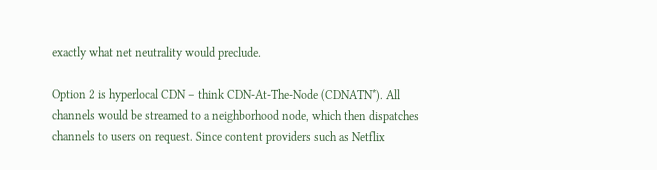exactly what net neutrality would preclude.

Option 2 is hyperlocal CDN – think CDN-At-The-Node (CDNATN*). All channels would be streamed to a neighborhood node, which then dispatches channels to users on request. Since content providers such as Netflix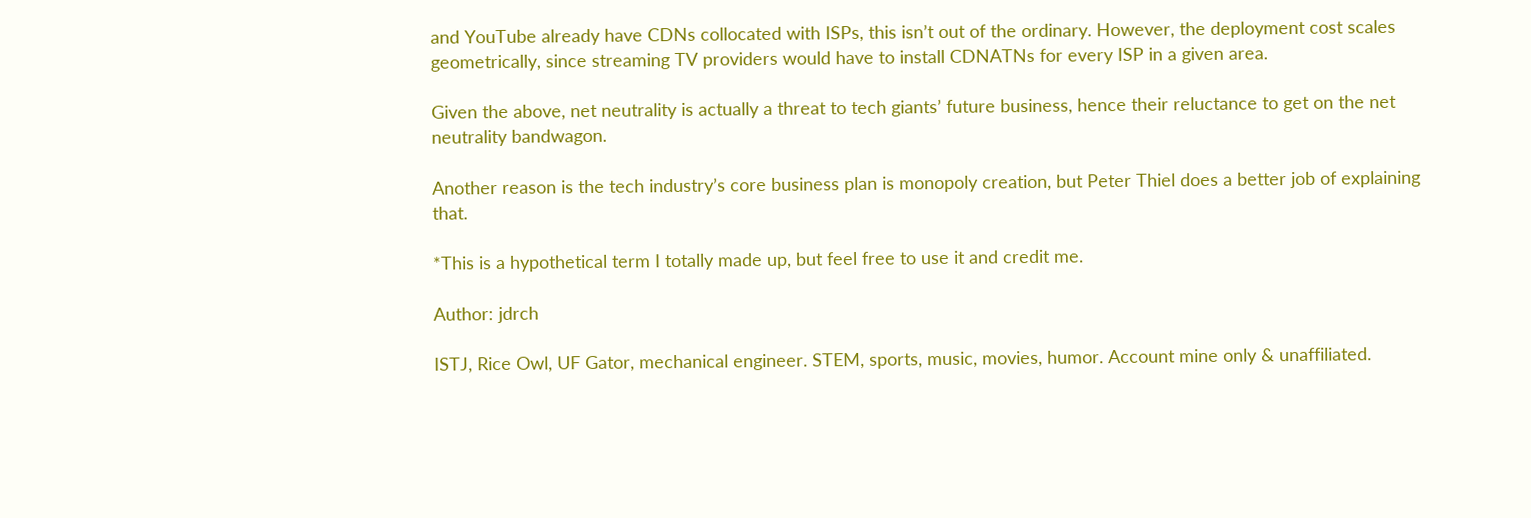and YouTube already have CDNs collocated with ISPs, this isn’t out of the ordinary. However, the deployment cost scales geometrically, since streaming TV providers would have to install CDNATNs for every ISP in a given area.

Given the above, net neutrality is actually a threat to tech giants’ future business, hence their reluctance to get on the net neutrality bandwagon.

Another reason is the tech industry’s core business plan is monopoly creation, but Peter Thiel does a better job of explaining that.

*This is a hypothetical term I totally made up, but feel free to use it and credit me.

Author: jdrch

ISTJ, Rice Owl, UF Gator, mechanical engineer. STEM, sports, music, movies, humor. Account mine only & unaffiliated.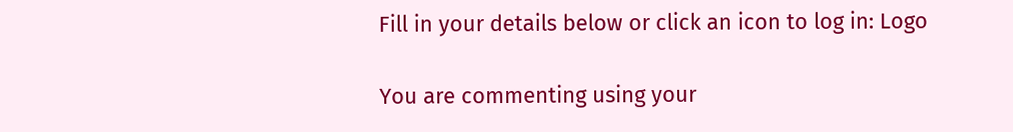Fill in your details below or click an icon to log in: Logo

You are commenting using your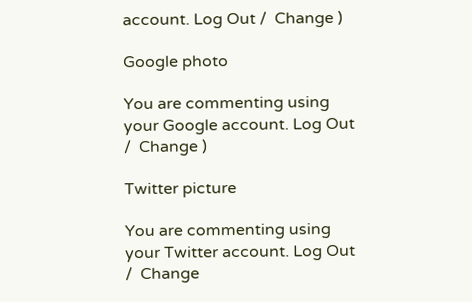account. Log Out /  Change )

Google photo

You are commenting using your Google account. Log Out /  Change )

Twitter picture

You are commenting using your Twitter account. Log Out /  Change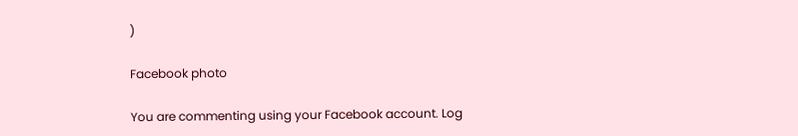)

Facebook photo

You are commenting using your Facebook account. Log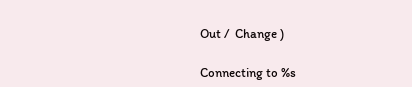Out /  Change )

Connecting to %s